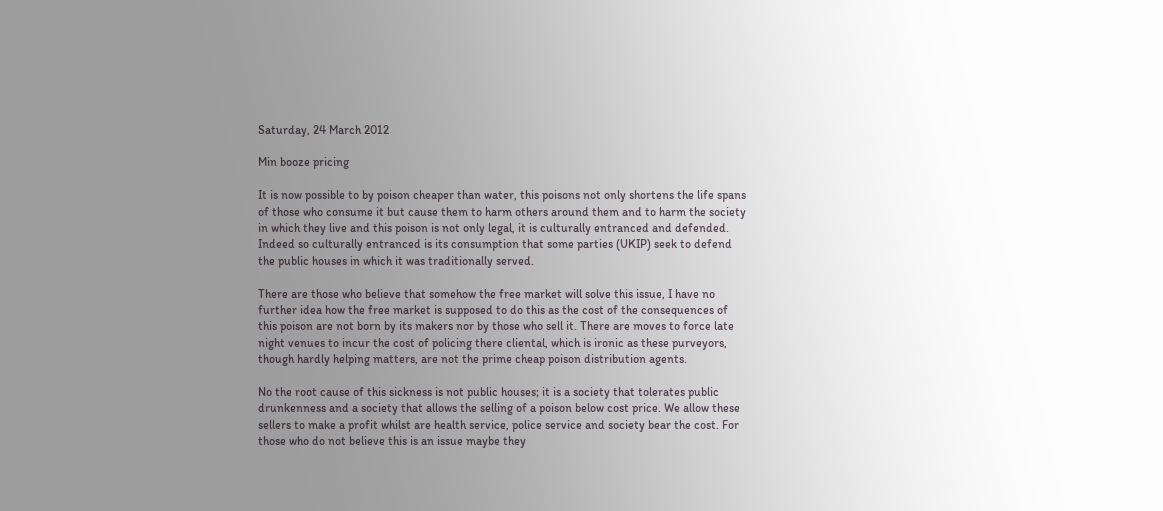Saturday, 24 March 2012

Min booze pricing

It is now possible to by poison cheaper than water, this poisons not only shortens the life spans of those who consume it but cause them to harm others around them and to harm the society in which they live and this poison is not only legal, it is culturally entranced and defended. Indeed so culturally entranced is its consumption that some parties (UKIP) seek to defend the public houses in which it was traditionally served.

There are those who believe that somehow the free market will solve this issue, I have no further idea how the free market is supposed to do this as the cost of the consequences of this poison are not born by its makers nor by those who sell it. There are moves to force late night venues to incur the cost of policing there cliental, which is ironic as these purveyors, though hardly helping matters, are not the prime cheap poison distribution agents.

No the root cause of this sickness is not public houses; it is a society that tolerates public drunkenness and a society that allows the selling of a poison below cost price. We allow these sellers to make a profit whilst are health service, police service and society bear the cost. For those who do not believe this is an issue maybe they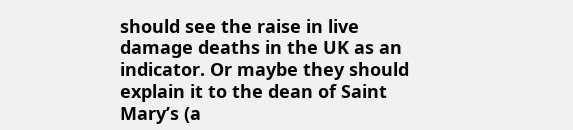should see the raise in live damage deaths in the UK as an indicator. Or maybe they should explain it to the dean of Saint Mary’s (a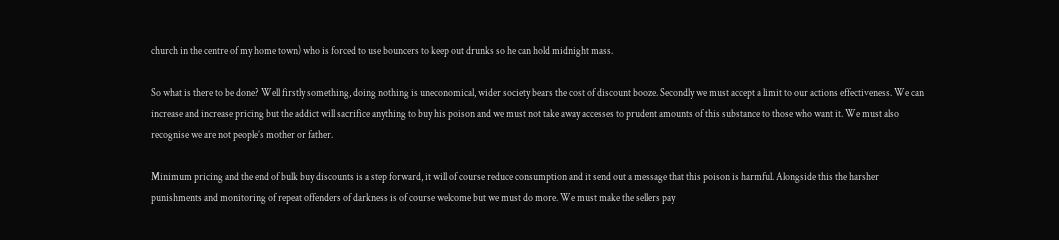church in the centre of my home town) who is forced to use bouncers to keep out drunks so he can hold midnight mass.

So what is there to be done? Well firstly something, doing nothing is uneconomical, wider society bears the cost of discount booze. Secondly we must accept a limit to our actions effectiveness. We can increase and increase pricing but the addict will sacrifice anything to buy his poison and we must not take away accesses to prudent amounts of this substance to those who want it. We must also recognise we are not people’s mother or father.

Minimum pricing and the end of bulk buy discounts is a step forward, it will of course reduce consumption and it send out a message that this poison is harmful. Alongside this the harsher punishments and monitoring of repeat offenders of darkness is of course welcome but we must do more. We must make the sellers pay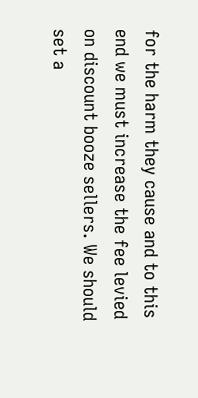for the harm they cause and to this end we must increase the fee levied on discount booze sellers. We should set a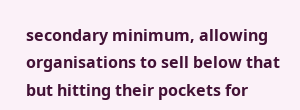secondary minimum, allowing organisations to sell below that but hitting their pockets for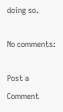doing so.

No comments:

Post a Comment